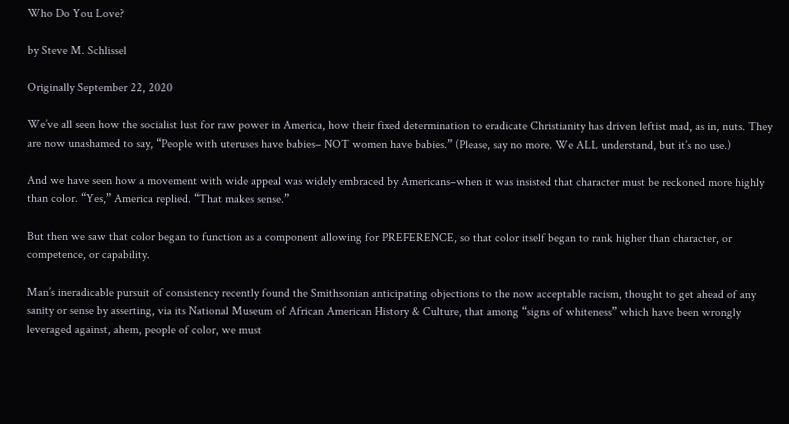Who Do You Love?

by Steve M. Schlissel

Originally September 22, 2020

We’ve all seen how the socialist lust for raw power in America, how their fixed determination to eradicate Christianity has driven leftist mad, as in, nuts. They are now unashamed to say, “People with uteruses have babies– NOT women have babies.” (Please, say no more. We ALL understand, but it’s no use.)

And we have seen how a movement with wide appeal was widely embraced by Americans–when it was insisted that character must be reckoned more highly than color. “Yes,” America replied. “That makes sense.”

But then we saw that color began to function as a component allowing for PREFERENCE, so that color itself began to rank higher than character, or competence, or capability.

Man’s ineradicable pursuit of consistency recently found the Smithsonian anticipating objections to the now acceptable racism, thought to get ahead of any sanity or sense by asserting, via its National Museum of African American History & Culture, that among “signs of whiteness” which have been wrongly leveraged against, ahem, people of color, we must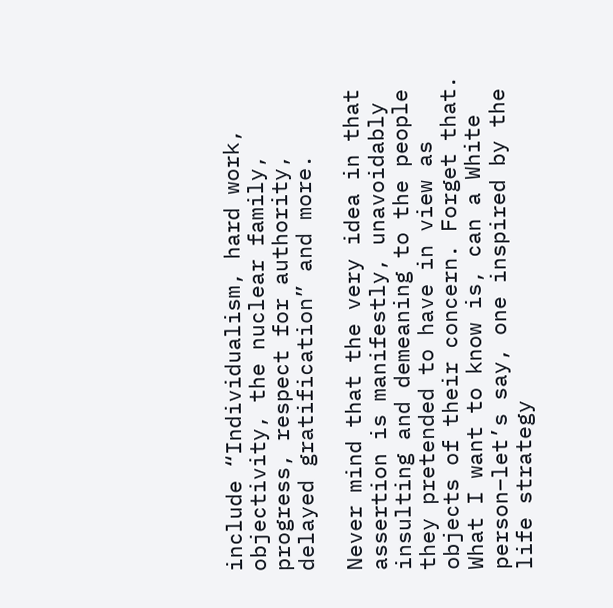include “Individualism, hard work, objectivity, the nuclear family, progress, respect for authority, delayed gratification” and more.

Never mind that the very idea in that assertion is manifestly, unavoidably insulting and demeaning to the people they pretended to have in view as objects of their concern. Forget that. What I want to know is, can a White person–let’s say, one inspired by the life strategy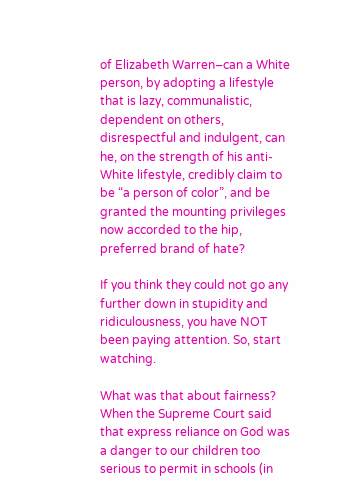of Elizabeth Warren–can a White person, by adopting a lifestyle that is lazy, communalistic, dependent on others, disrespectful and indulgent, can he, on the strength of his anti-White lifestyle, credibly claim to be “a person of color”, and be granted the mounting privileges now accorded to the hip, preferred brand of hate?

If you think they could not go any further down in stupidity and ridiculousness, you have NOT been paying attention. So, start watching.

What was that about fairness? When the Supreme Court said that express reliance on God was a danger to our children too serious to permit in schools (in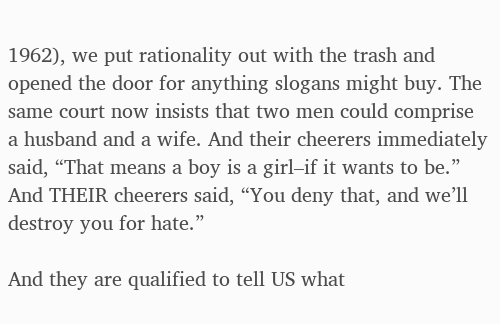1962), we put rationality out with the trash and opened the door for anything slogans might buy. The same court now insists that two men could comprise a husband and a wife. And their cheerers immediately said, “That means a boy is a girl–if it wants to be.” And THEIR cheerers said, “You deny that, and we’ll destroy you for hate.”

And they are qualified to tell US what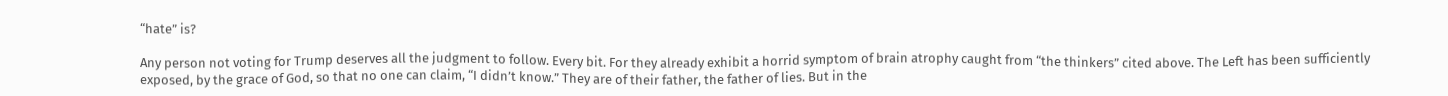“hate” is?

Any person not voting for Trump deserves all the judgment to follow. Every bit. For they already exhibit a horrid symptom of brain atrophy caught from “the thinkers” cited above. The Left has been sufficiently exposed, by the grace of God, so that no one can claim, “I didn’t know.” They are of their father, the father of lies. But in the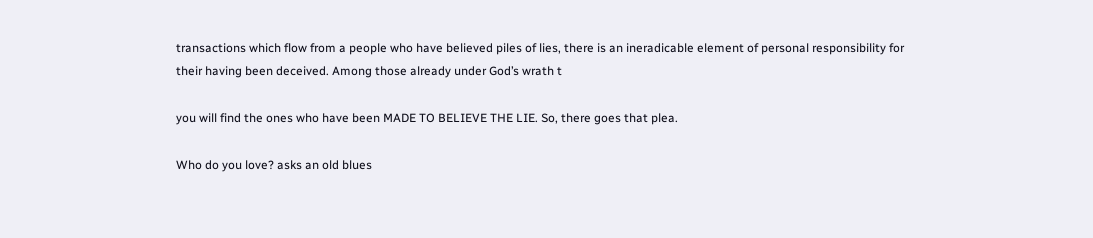transactions which flow from a people who have believed piles of lies, there is an ineradicable element of personal responsibility for their having been deceived. Among those already under God’s wrath t

you will find the ones who have been MADE TO BELIEVE THE LIE. So, there goes that plea.

Who do you love? asks an old blues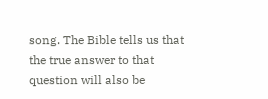song. The Bible tells us that the true answer to that question will also be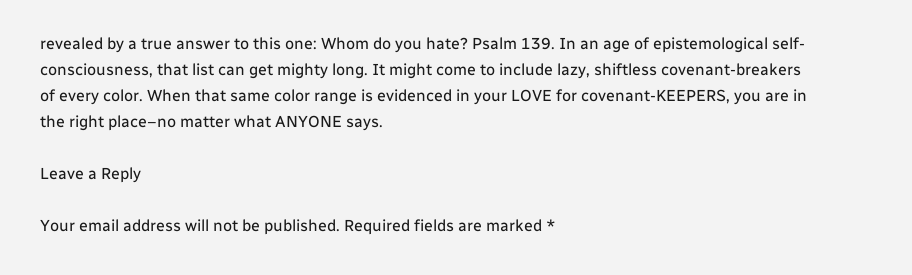revealed by a true answer to this one: Whom do you hate? Psalm 139. In an age of epistemological self-consciousness, that list can get mighty long. It might come to include lazy, shiftless covenant-breakers of every color. When that same color range is evidenced in your LOVE for covenant-KEEPERS, you are in the right place–no matter what ANYONE says.

Leave a Reply

Your email address will not be published. Required fields are marked *